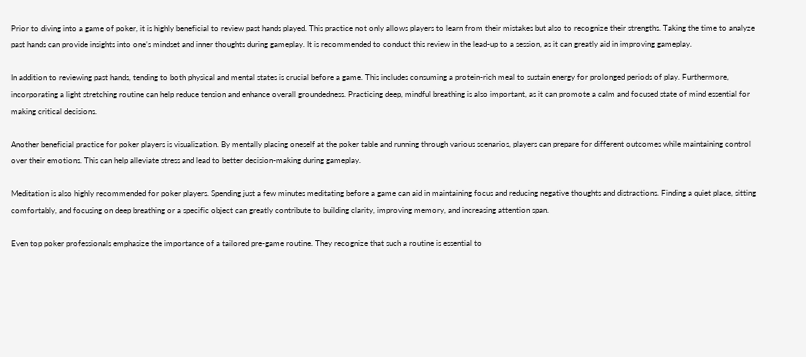Prior to diving into a game of poker, it is highly beneficial to review past hands played. This practice not only allows players to learn from their mistakes but also to recognize their strengths. Taking the time to analyze past hands can provide insights into one’s mindset and inner thoughts during gameplay. It is recommended to conduct this review in the lead-up to a session, as it can greatly aid in improving gameplay.

In addition to reviewing past hands, tending to both physical and mental states is crucial before a game. This includes consuming a protein-rich meal to sustain energy for prolonged periods of play. Furthermore, incorporating a light stretching routine can help reduce tension and enhance overall groundedness. Practicing deep, mindful breathing is also important, as it can promote a calm and focused state of mind essential for making critical decisions.

Another beneficial practice for poker players is visualization. By mentally placing oneself at the poker table and running through various scenarios, players can prepare for different outcomes while maintaining control over their emotions. This can help alleviate stress and lead to better decision-making during gameplay.

Meditation is also highly recommended for poker players. Spending just a few minutes meditating before a game can aid in maintaining focus and reducing negative thoughts and distractions. Finding a quiet place, sitting comfortably, and focusing on deep breathing or a specific object can greatly contribute to building clarity, improving memory, and increasing attention span.

Even top poker professionals emphasize the importance of a tailored pre-game routine. They recognize that such a routine is essential to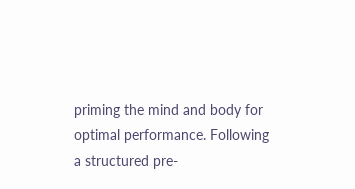priming the mind and body for optimal performance. Following a structured pre-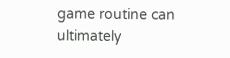game routine can ultimately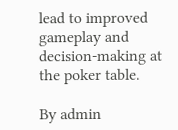lead to improved gameplay and decision-making at the poker table.

By admin